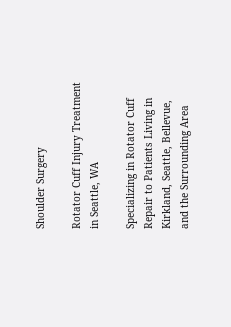Shoulder Surgery

Rotator Cuff Injury Treatment in Seattle, WA

Specializing in Rotator Cuff Repair to Patients Living in Kirkland, Seattle, Bellevue, and the Surrounding Area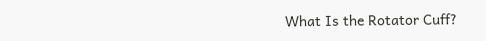What Is the Rotator Cuff?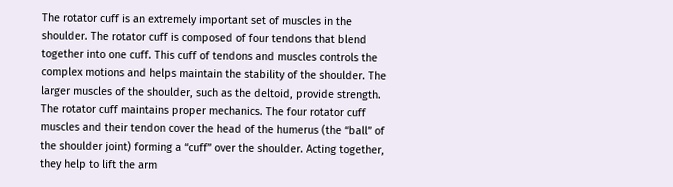The rotator cuff is an extremely important set of muscles in the shoulder. The rotator cuff is composed of four tendons that blend together into one cuff. This cuff of tendons and muscles controls the complex motions and helps maintain the stability of the shoulder. The larger muscles of the shoulder, such as the deltoid, provide strength. The rotator cuff maintains proper mechanics. The four rotator cuff muscles and their tendon cover the head of the humerus (the “ball” of the shoulder joint) forming a “cuff” over the shoulder. Acting together, they help to lift the arm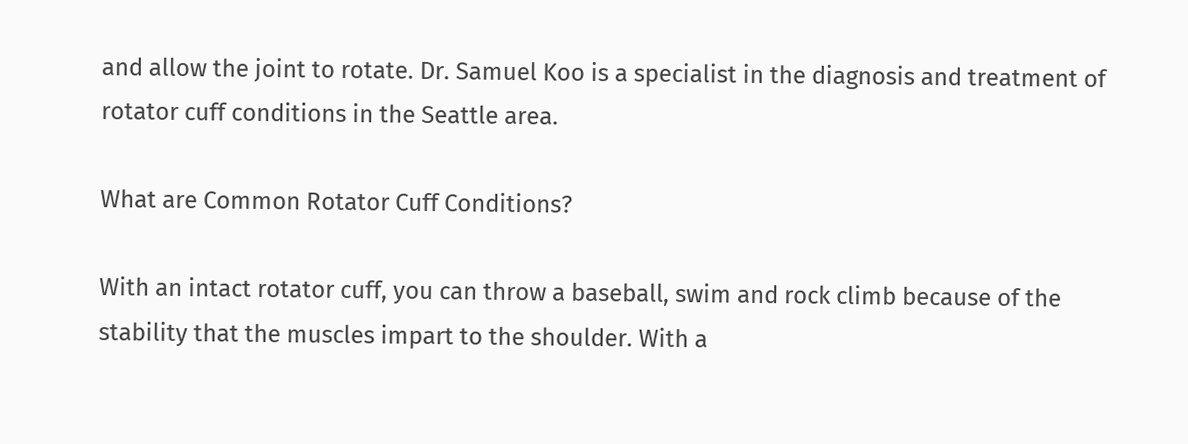and allow the joint to rotate. Dr. Samuel Koo is a specialist in the diagnosis and treatment of rotator cuff conditions in the Seattle area.

What are Common Rotator Cuff Conditions?

With an intact rotator cuff, you can throw a baseball, swim and rock climb because of the stability that the muscles impart to the shoulder. With a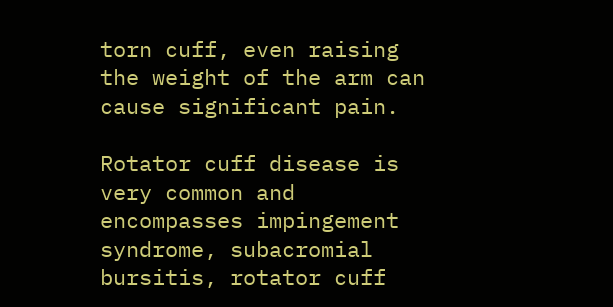torn cuff, even raising the weight of the arm can cause significant pain.

Rotator cuff disease is very common and encompasses impingement syndrome, subacromial bursitis, rotator cuff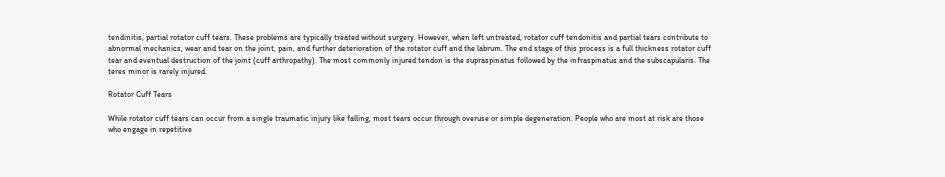tendinitis, partial rotator cuff tears. These problems are typically treated without surgery. However, when left untreated, rotator cuff tendonitis and partial tears contribute to abnormal mechanics, wear and tear on the joint, pain, and further deterioration of the rotator cuff and the labrum. The end stage of this process is a full thickness rotator cuff tear and eventual destruction of the joint (cuff arthropathy). The most commonly injured tendon is the supraspinatus followed by the infraspinatus and the subscapularis. The teres minor is rarely injured.

Rotator Cuff Tears

While rotator cuff tears can occur from a single traumatic injury like falling, most tears occur through overuse or simple degeneration. People who are most at risk are those who engage in repetitive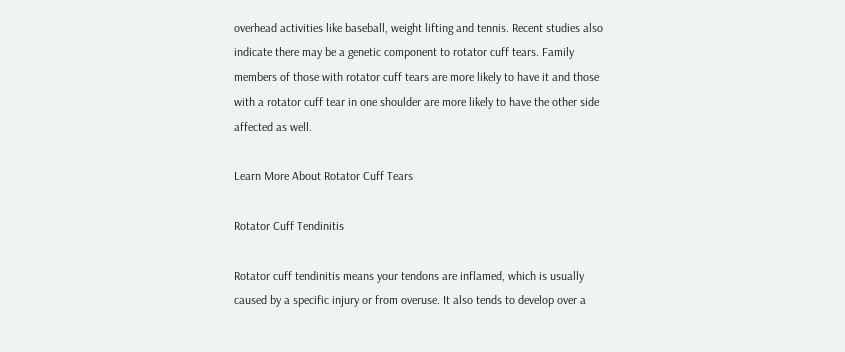overhead activities like baseball, weight lifting and tennis. Recent studies also indicate there may be a genetic component to rotator cuff tears. Family members of those with rotator cuff tears are more likely to have it and those with a rotator cuff tear in one shoulder are more likely to have the other side affected as well.

Learn More About Rotator Cuff Tears

Rotator Cuff Tendinitis

Rotator cuff tendinitis means your tendons are inflamed, which is usually caused by a specific injury or from overuse. It also tends to develop over a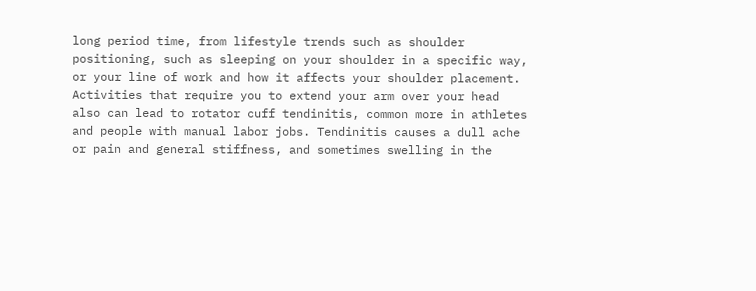long period time, from lifestyle trends such as shoulder positioning, such as sleeping on your shoulder in a specific way, or your line of work and how it affects your shoulder placement. Activities that require you to extend your arm over your head also can lead to rotator cuff tendinitis, common more in athletes and people with manual labor jobs. Tendinitis causes a dull ache or pain and general stiffness, and sometimes swelling in the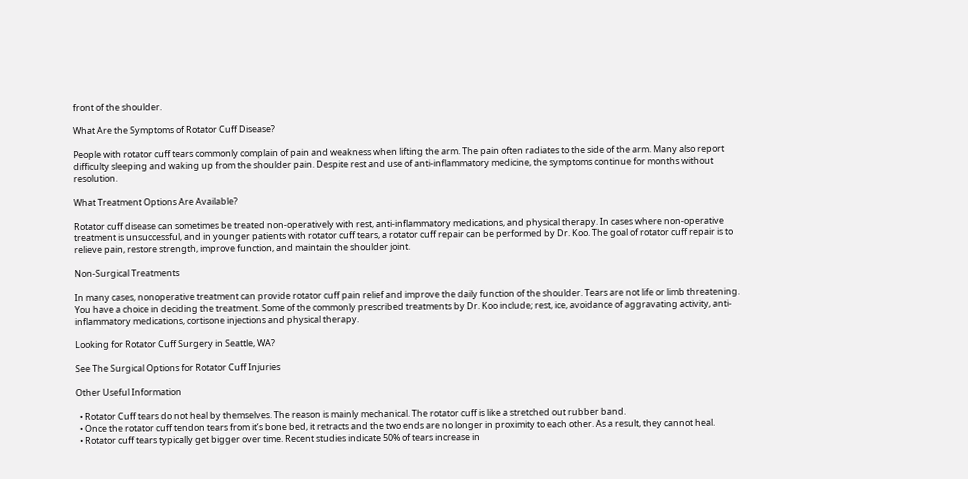front of the shoulder.

What Are the Symptoms of Rotator Cuff Disease?

People with rotator cuff tears commonly complain of pain and weakness when lifting the arm. The pain often radiates to the side of the arm. Many also report difficulty sleeping and waking up from the shoulder pain. Despite rest and use of anti-inflammatory medicine, the symptoms continue for months without resolution.

What Treatment Options Are Available?

Rotator cuff disease can sometimes be treated non-operatively with rest, anti-inflammatory medications, and physical therapy. In cases where non-operative treatment is unsuccessful, and in younger patients with rotator cuff tears, a rotator cuff repair can be performed by Dr. Koo. The goal of rotator cuff repair is to relieve pain, restore strength, improve function, and maintain the shoulder joint.

Non-Surgical Treatments

In many cases, nonoperative treatment can provide rotator cuff pain relief and improve the daily function of the shoulder. Tears are not life or limb threatening. You have a choice in deciding the treatment. Some of the commonly prescribed treatments by Dr. Koo include; rest, ice, avoidance of aggravating activity, anti-inflammatory medications, cortisone injections and physical therapy.

Looking for Rotator Cuff Surgery in Seattle, WA?

See The Surgical Options for Rotator Cuff Injuries

Other Useful Information

  • Rotator Cuff tears do not heal by themselves. The reason is mainly mechanical. The rotator cuff is like a stretched out rubber band.
  • Once the rotator cuff tendon tears from it’s bone bed, it retracts and the two ends are no longer in proximity to each other. As a result, they cannot heal.
  • Rotator cuff tears typically get bigger over time. Recent studies indicate 50% of tears increase in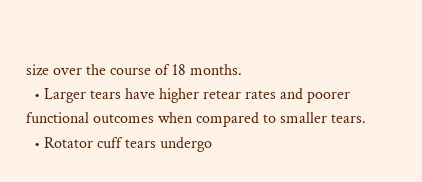size over the course of 18 months.
  • Larger tears have higher retear rates and poorer functional outcomes when compared to smaller tears.
  • Rotator cuff tears undergo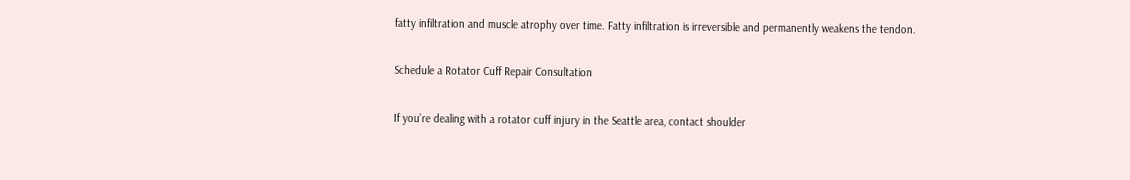fatty infiltration and muscle atrophy over time. Fatty infiltration is irreversible and permanently weakens the tendon.

Schedule a Rotator Cuff Repair Consultation

If you’re dealing with a rotator cuff injury in the Seattle area, contact shoulder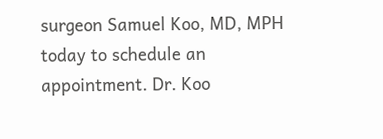surgeon Samuel Koo, MD, MPH today to schedule an appointment. Dr. Koo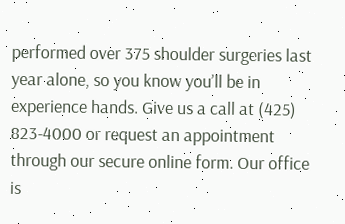performed over 375 shoulder surgeries last year alone, so you know you’ll be in experience hands. Give us a call at (425) 823-4000 or request an appointment through our secure online form. Our office is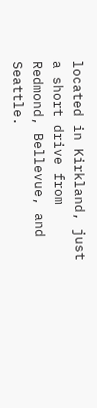located in Kirkland, just a short drive from Redmond, Bellevue, and Seattle.